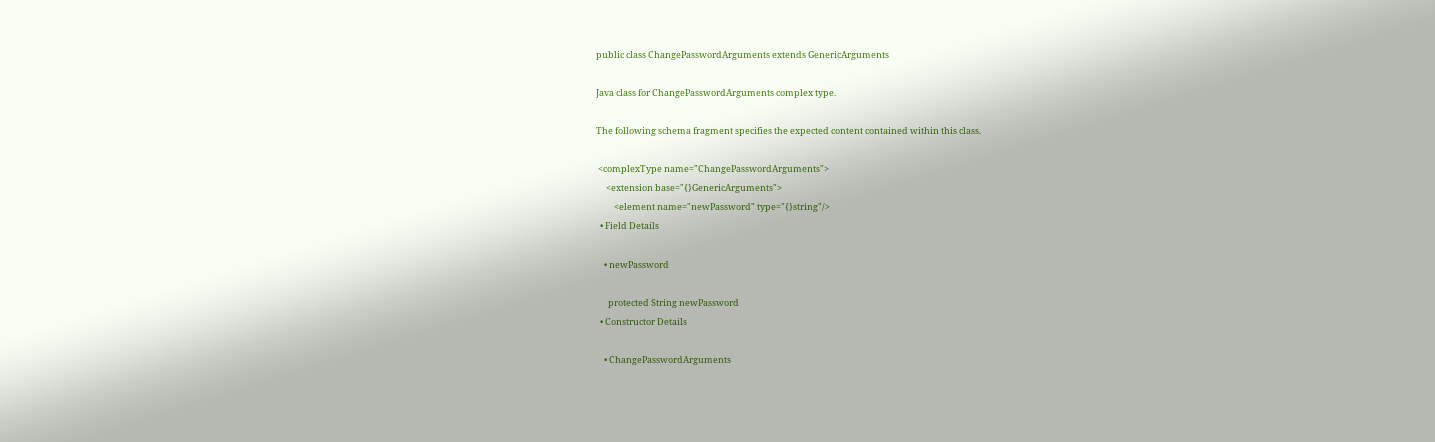public class ChangePasswordArguments extends GenericArguments

Java class for ChangePasswordArguments complex type.

The following schema fragment specifies the expected content contained within this class.

 <complexType name="ChangePasswordArguments">
     <extension base="{}GenericArguments">
         <element name="newPassword" type="{}string"/>
  • Field Details

    • newPassword

      protected String newPassword
  • Constructor Details

    • ChangePasswordArguments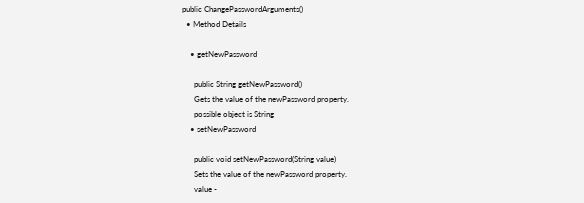public ChangePasswordArguments()
  • Method Details

    • getNewPassword

      public String getNewPassword()
      Gets the value of the newPassword property.
      possible object is String
    • setNewPassword

      public void setNewPassword(String value)
      Sets the value of the newPassword property.
      value -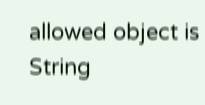allowed object is String